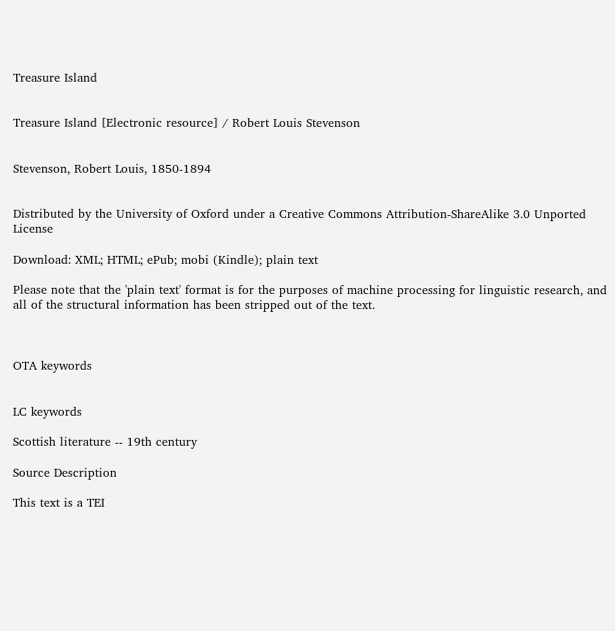Treasure Island


Treasure Island [Electronic resource] / Robert Louis Stevenson


Stevenson, Robert Louis, 1850-1894


Distributed by the University of Oxford under a Creative Commons Attribution-ShareAlike 3.0 Unported License

Download: XML; HTML; ePub; mobi (Kindle); plain text

Please note that the 'plain text' format is for the purposes of machine processing for linguistic research, and all of the structural information has been stripped out of the text.



OTA keywords


LC keywords

Scottish literature -- 19th century

Source Description

This text is a TEI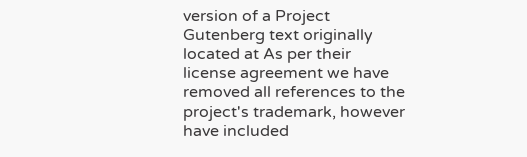version of a Project Gutenberg text originally located at As per their license agreement we have removed all references to the project's trademark, however have included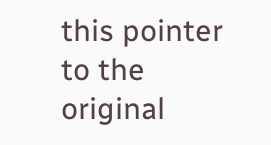this pointer to the original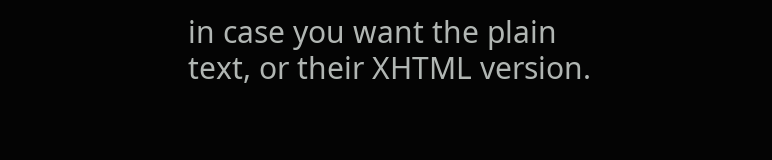in case you want the plain text, or their XHTML version.